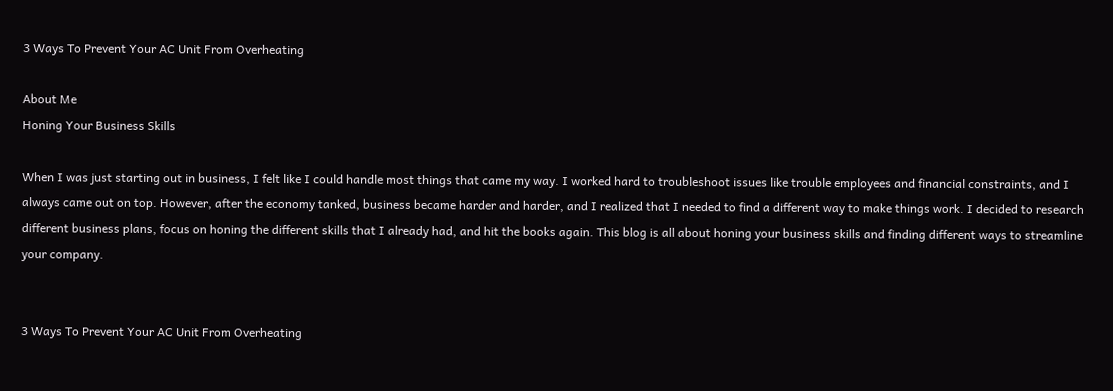3 Ways To Prevent Your AC Unit From Overheating

About Me
Honing Your Business Skills

When I was just starting out in business, I felt like I could handle most things that came my way. I worked hard to troubleshoot issues like trouble employees and financial constraints, and I always came out on top. However, after the economy tanked, business became harder and harder, and I realized that I needed to find a different way to make things work. I decided to research different business plans, focus on honing the different skills that I already had, and hit the books again. This blog is all about honing your business skills and finding different ways to streamline your company.


3 Ways To Prevent Your AC Unit From Overheating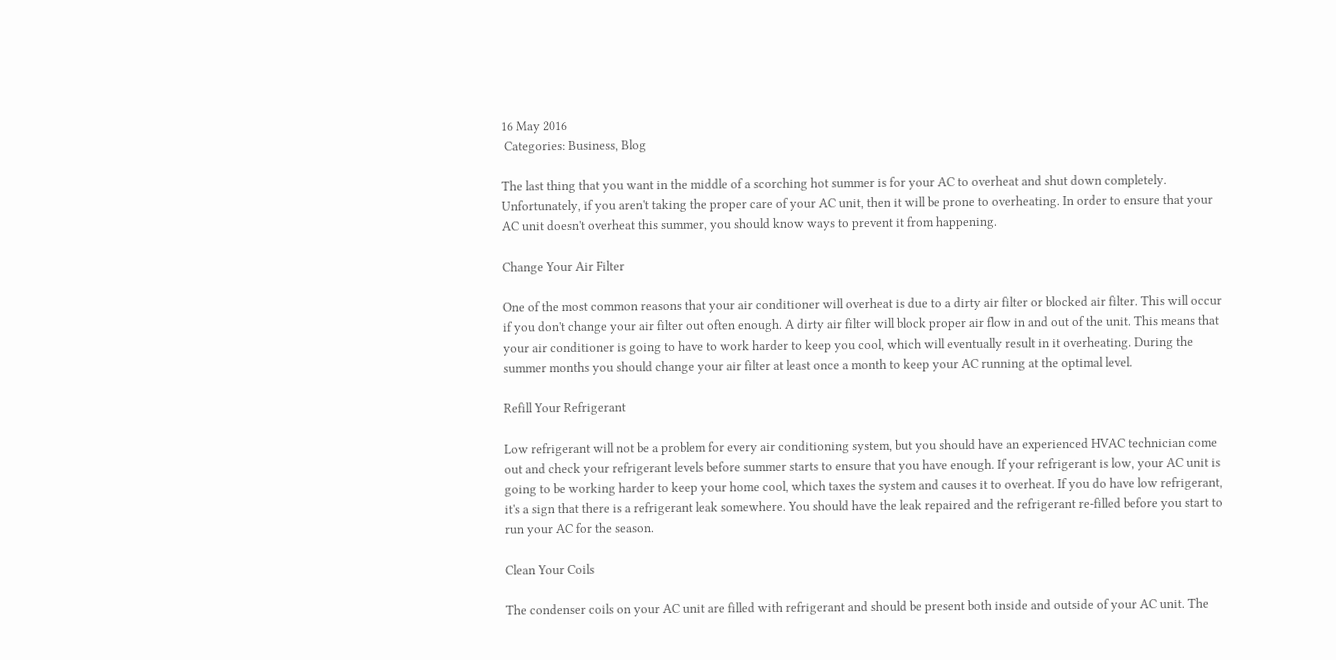16 May 2016
 Categories: Business, Blog

The last thing that you want in the middle of a scorching hot summer is for your AC to overheat and shut down completely. Unfortunately, if you aren't taking the proper care of your AC unit, then it will be prone to overheating. In order to ensure that your AC unit doesn't overheat this summer, you should know ways to prevent it from happening.

Change Your Air Filter

One of the most common reasons that your air conditioner will overheat is due to a dirty air filter or blocked air filter. This will occur if you don't change your air filter out often enough. A dirty air filter will block proper air flow in and out of the unit. This means that your air conditioner is going to have to work harder to keep you cool, which will eventually result in it overheating. During the summer months you should change your air filter at least once a month to keep your AC running at the optimal level.

Refill Your Refrigerant

Low refrigerant will not be a problem for every air conditioning system, but you should have an experienced HVAC technician come out and check your refrigerant levels before summer starts to ensure that you have enough. If your refrigerant is low, your AC unit is going to be working harder to keep your home cool, which taxes the system and causes it to overheat. If you do have low refrigerant, it's a sign that there is a refrigerant leak somewhere. You should have the leak repaired and the refrigerant re-filled before you start to run your AC for the season.

Clean Your Coils

The condenser coils on your AC unit are filled with refrigerant and should be present both inside and outside of your AC unit. The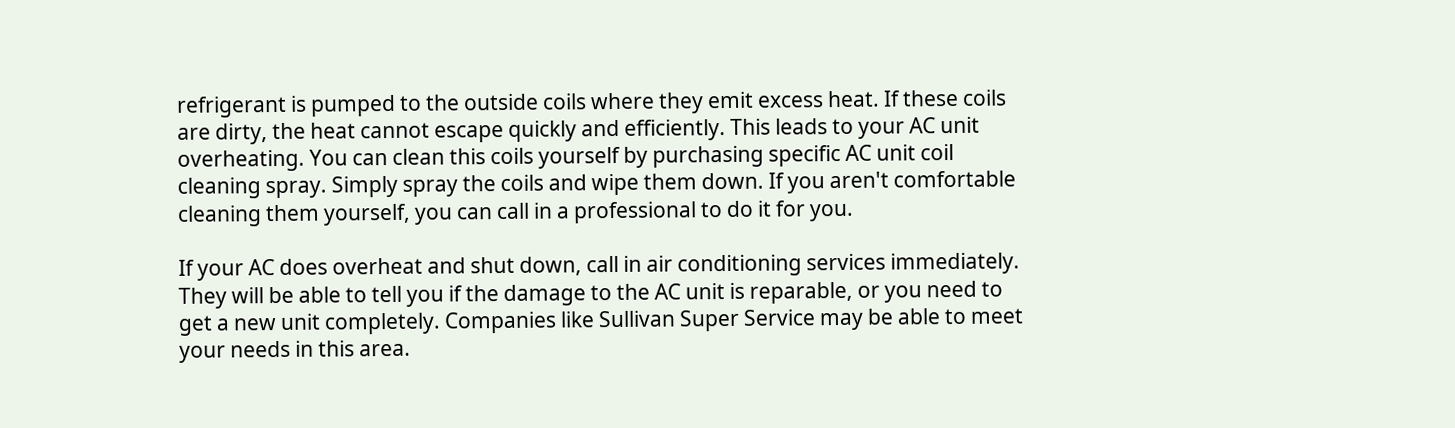refrigerant is pumped to the outside coils where they emit excess heat. If these coils are dirty, the heat cannot escape quickly and efficiently. This leads to your AC unit overheating. You can clean this coils yourself by purchasing specific AC unit coil cleaning spray. Simply spray the coils and wipe them down. If you aren't comfortable cleaning them yourself, you can call in a professional to do it for you.

If your AC does overheat and shut down, call in air conditioning services immediately. They will be able to tell you if the damage to the AC unit is reparable, or you need to get a new unit completely. Companies like Sullivan Super Service may be able to meet your needs in this area.